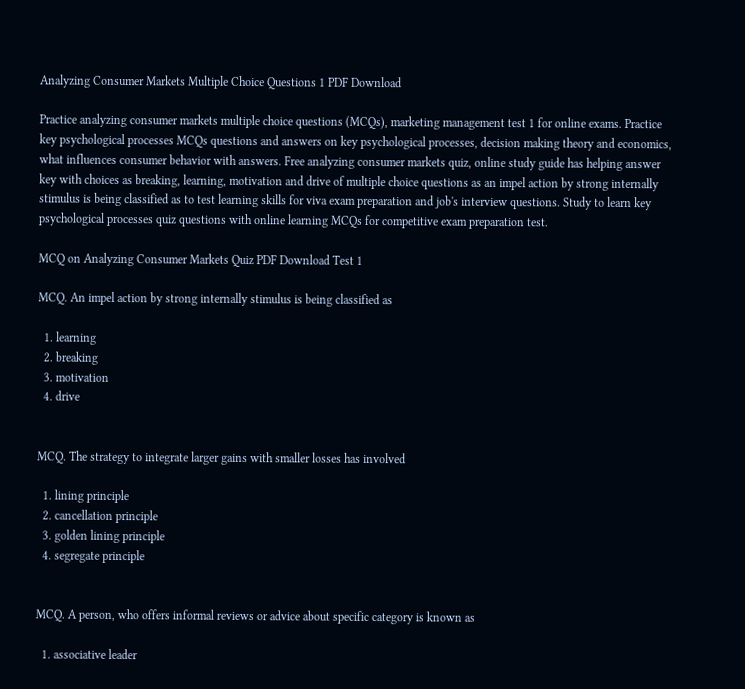Analyzing Consumer Markets Multiple Choice Questions 1 PDF Download

Practice analyzing consumer markets multiple choice questions (MCQs), marketing management test 1 for online exams. Practice key psychological processes MCQs questions and answers on key psychological processes, decision making theory and economics, what influences consumer behavior with answers. Free analyzing consumer markets quiz, online study guide has helping answer key with choices as breaking, learning, motivation and drive of multiple choice questions as an impel action by strong internally stimulus is being classified as to test learning skills for viva exam preparation and job's interview questions. Study to learn key psychological processes quiz questions with online learning MCQs for competitive exam preparation test.

MCQ on Analyzing Consumer Markets Quiz PDF Download Test 1

MCQ. An impel action by strong internally stimulus is being classified as

  1. learning
  2. breaking
  3. motivation
  4. drive


MCQ. The strategy to integrate larger gains with smaller losses has involved

  1. lining principle
  2. cancellation principle
  3. golden lining principle
  4. segregate principle


MCQ. A person, who offers informal reviews or advice about specific category is known as

  1. associative leader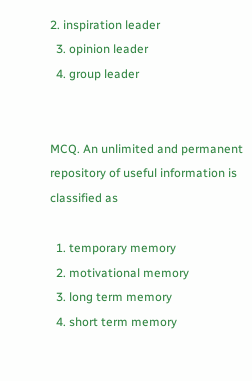2. inspiration leader
  3. opinion leader
  4. group leader


MCQ. An unlimited and permanent repository of useful information is classified as

  1. temporary memory
  2. motivational memory
  3. long term memory
  4. short term memory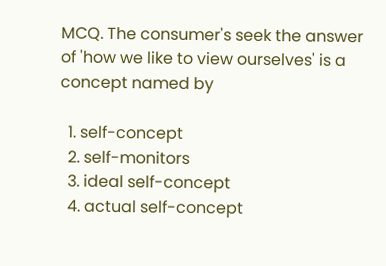MCQ. The consumer's seek the answer of 'how we like to view ourselves' is a concept named by

  1. self-concept
  2. self-monitors
  3. ideal self-concept
  4. actual self-concept